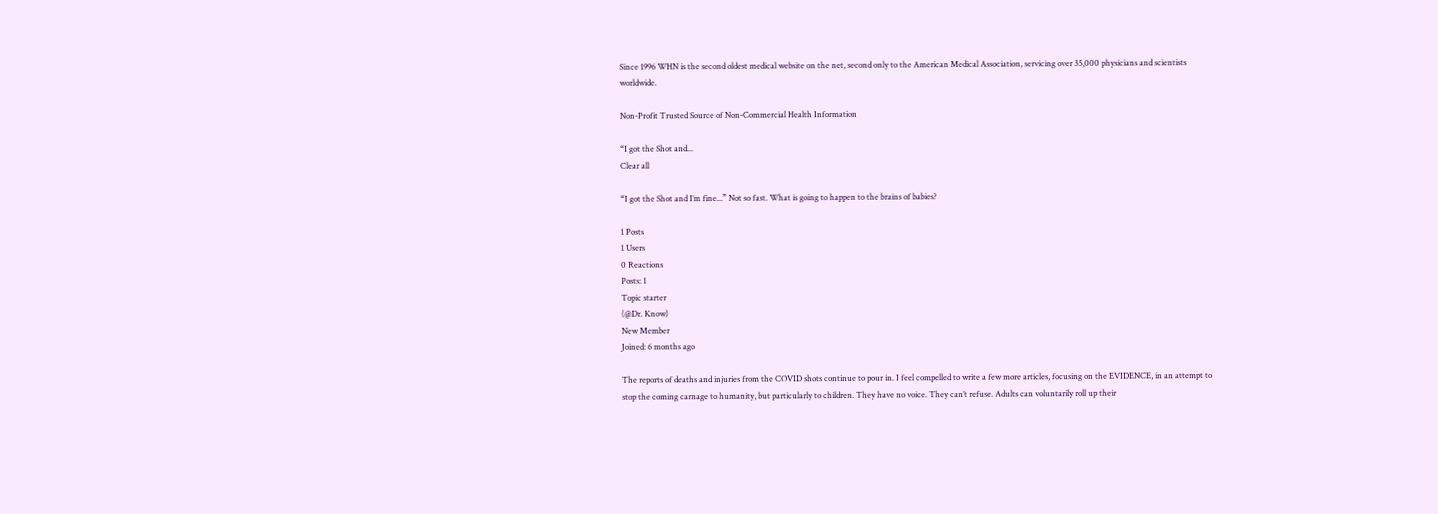Since 1996 WHN is the second oldest medical website on the net, second only to the American Medical Association, servicing over 35,000 physicians and scientists worldwide.

Non-Profit Trusted Source of Non-Commercial Health Information

“I got the Shot and...
Clear all

“I got the Shot and I’m fine...” Not so fast. What is going to happen to the brains of babies?

1 Posts
1 Users
0 Reactions
Posts: 1
Topic starter
(@Dr. Know)
New Member
Joined: 6 months ago

The reports of deaths and injuries from the COVID shots continue to pour in. I feel compelled to write a few more articles, focusing on the EVIDENCE, in an attempt to stop the coming carnage to humanity, but particularly to children. They have no voice. They can’t refuse. Adults can voluntarily roll up their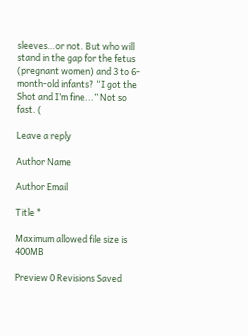sleeves…or not. But who will stand in the gap for the fetus (pregnant women) and 3 to 6-month-old infants? “I got the Shot and I’m fine...” Not so fast. (

Leave a reply

Author Name

Author Email

Title *

Maximum allowed file size is 400MB

Preview 0 Revisions Saved